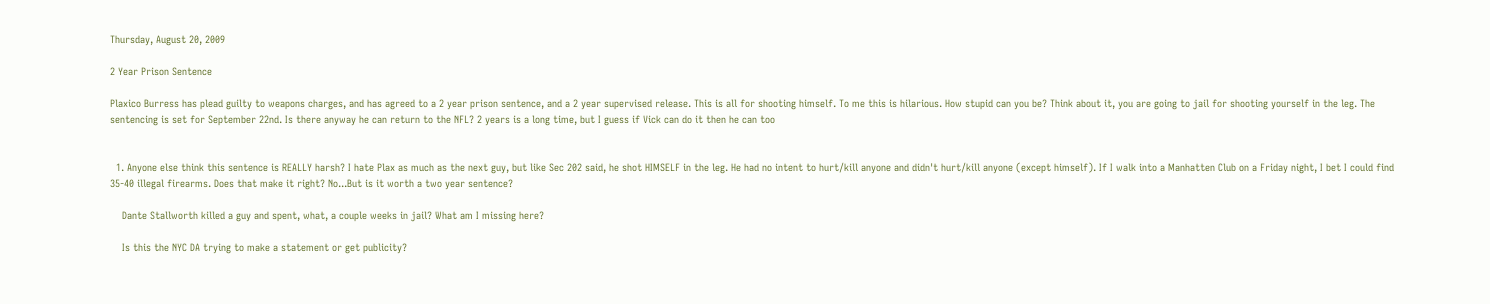Thursday, August 20, 2009

2 Year Prison Sentence

Plaxico Burress has plead guilty to weapons charges, and has agreed to a 2 year prison sentence, and a 2 year supervised release. This is all for shooting himself. To me this is hilarious. How stupid can you be? Think about it, you are going to jail for shooting yourself in the leg. The sentencing is set for September 22nd. Is there anyway he can return to the NFL? 2 years is a long time, but I guess if Vick can do it then he can too


  1. Anyone else think this sentence is REALLY harsh? I hate Plax as much as the next guy, but like Sec 202 said, he shot HIMSELF in the leg. He had no intent to hurt/kill anyone and didn't hurt/kill anyone (except himself). If I walk into a Manhatten Club on a Friday night, I bet I could find 35-40 illegal firearms. Does that make it right? No...But is it worth a two year sentence?

    Dante Stallworth killed a guy and spent, what, a couple weeks in jail? What am I missing here?

    Is this the NYC DA trying to make a statement or get publicity?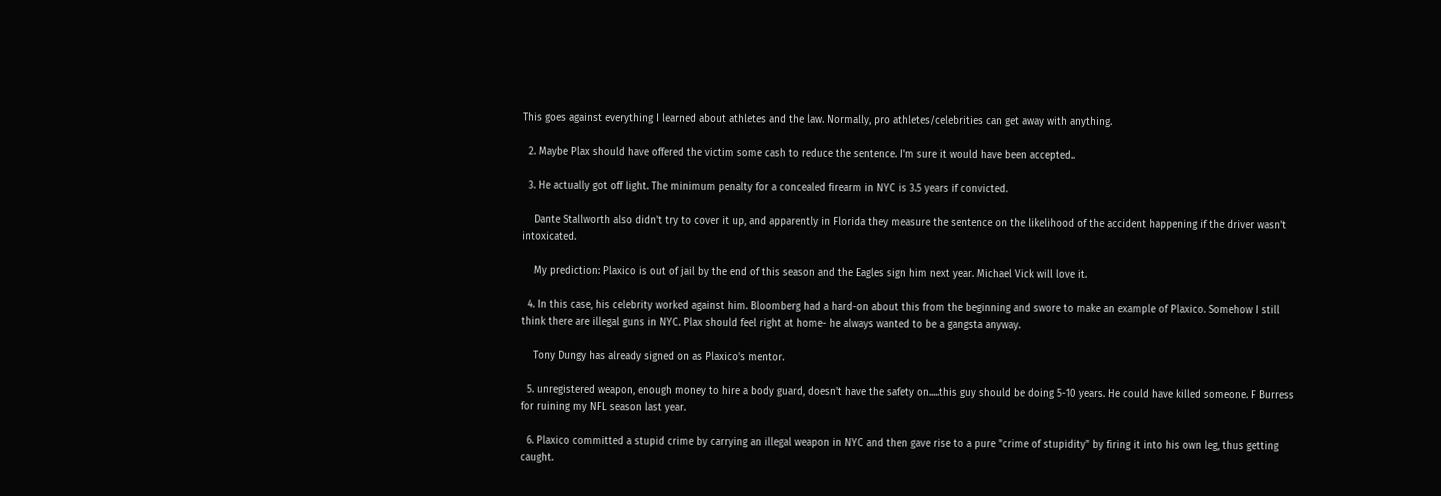This goes against everything I learned about athletes and the law. Normally, pro athletes/celebrities can get away with anything.

  2. Maybe Plax should have offered the victim some cash to reduce the sentence. I'm sure it would have been accepted..

  3. He actually got off light. The minimum penalty for a concealed firearm in NYC is 3.5 years if convicted.

    Dante Stallworth also didn't try to cover it up, and apparently in Florida they measure the sentence on the likelihood of the accident happening if the driver wasn't intoxicated.

    My prediction: Plaxico is out of jail by the end of this season and the Eagles sign him next year. Michael Vick will love it.

  4. In this case, his celebrity worked against him. Bloomberg had a hard-on about this from the beginning and swore to make an example of Plaxico. Somehow I still think there are illegal guns in NYC. Plax should feel right at home- he always wanted to be a gangsta anyway.

    Tony Dungy has already signed on as Plaxico's mentor.

  5. unregistered weapon, enough money to hire a body guard, doesn't have the safety on.....this guy should be doing 5-10 years. He could have killed someone. F Burress for ruining my NFL season last year.

  6. Plaxico committed a stupid crime by carrying an illegal weapon in NYC and then gave rise to a pure "crime of stupidity" by firing it into his own leg, thus getting caught.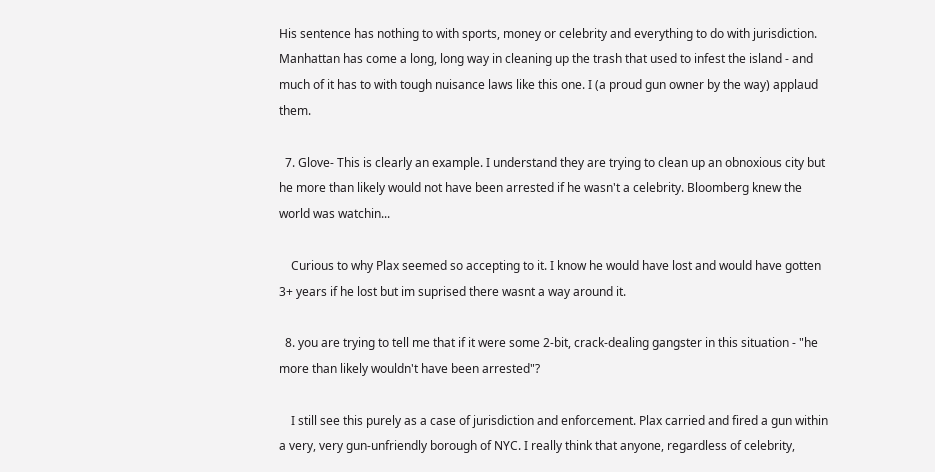His sentence has nothing to with sports, money or celebrity and everything to do with jurisdiction. Manhattan has come a long, long way in cleaning up the trash that used to infest the island - and much of it has to with tough nuisance laws like this one. I (a proud gun owner by the way) applaud them.

  7. Glove- This is clearly an example. I understand they are trying to clean up an obnoxious city but he more than likely would not have been arrested if he wasn't a celebrity. Bloomberg knew the world was watchin...

    Curious to why Plax seemed so accepting to it. I know he would have lost and would have gotten 3+ years if he lost but im suprised there wasnt a way around it.

  8. you are trying to tell me that if it were some 2-bit, crack-dealing gangster in this situation - "he more than likely wouldn't have been arrested"?

    I still see this purely as a case of jurisdiction and enforcement. Plax carried and fired a gun within a very, very gun-unfriendly borough of NYC. I really think that anyone, regardless of celebrity,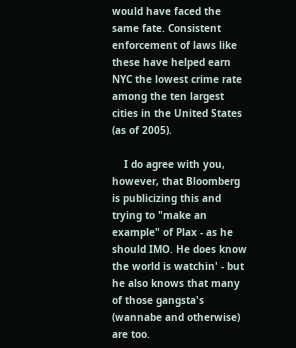would have faced the same fate. Consistent enforcement of laws like these have helped earn NYC the lowest crime rate among the ten largest cities in the United States (as of 2005).

    I do agree with you, however, that Bloomberg is publicizing this and trying to "make an example" of Plax - as he should IMO. He does know the world is watchin' - but he also knows that many of those gangsta's (wannabe and otherwise) are too.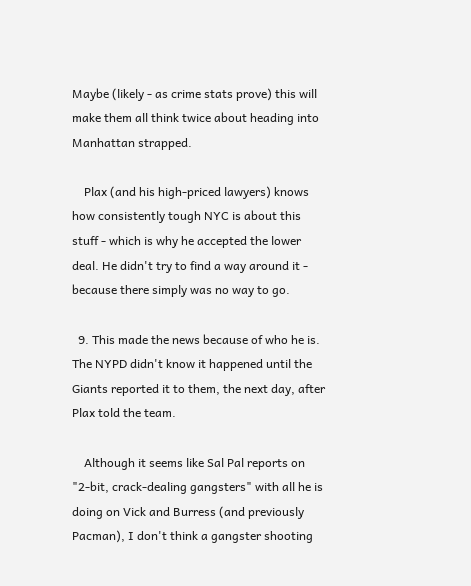Maybe (likely - as crime stats prove) this will make them all think twice about heading into Manhattan strapped.

    Plax (and his high-priced lawyers) knows how consistently tough NYC is about this stuff - which is why he accepted the lower deal. He didn't try to find a way around it - because there simply was no way to go.

  9. This made the news because of who he is. The NYPD didn't know it happened until the Giants reported it to them, the next day, after Plax told the team.

    Although it seems like Sal Pal reports on "2-bit, crack-dealing gangsters" with all he is doing on Vick and Burress (and previously Pacman), I don't think a gangster shooting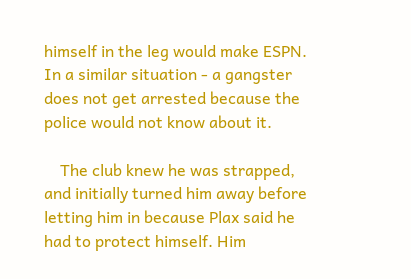himself in the leg would make ESPN. In a similar situation - a gangster does not get arrested because the police would not know about it.

    The club knew he was strapped, and initially turned him away before letting him in because Plax said he had to protect himself. Him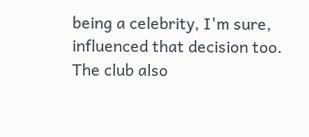being a celebrity, I'm sure, influenced that decision too. The club also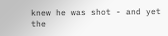knew he was shot - and yet the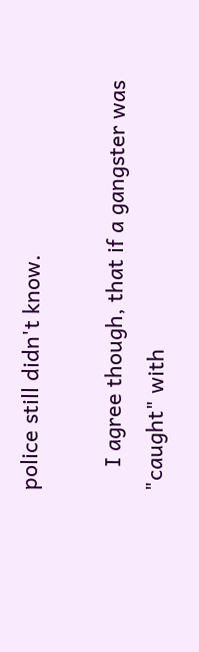police still didn't know.

    I agree though, that if a gangster was "caught" with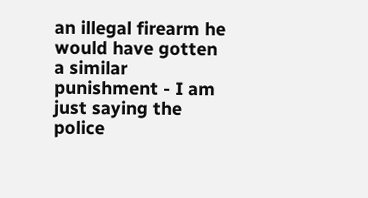an illegal firearm he would have gotten a similar punishment - I am just saying the police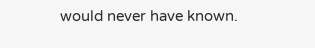would never have known.